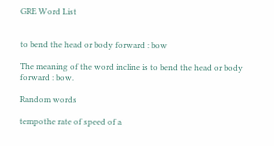GRE Word List


to bend the head or body forward : bow

The meaning of the word incline is to bend the head or body forward : bow.

Random words

tempothe rate of speed of a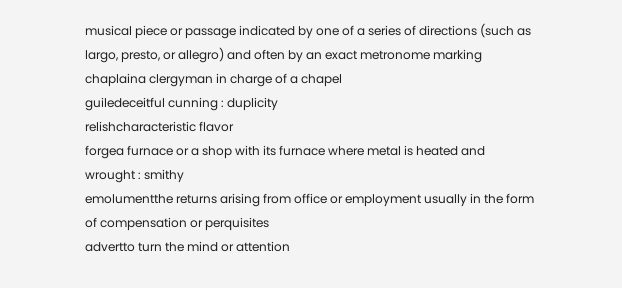musical piece or passage indicated by one of a series of directions (such as largo, presto, or allegro) and often by an exact metronome marking
chaplaina clergyman in charge of a chapel
guiledeceitful cunning : duplicity
relishcharacteristic flavor
forgea furnace or a shop with its furnace where metal is heated and wrought : smithy
emolumentthe returns arising from office or employment usually in the form of compensation or perquisites
advertto turn the mind or attention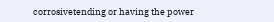corrosivetending or having the power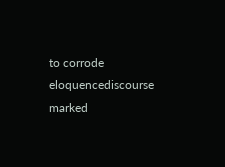to corrode
eloquencediscourse marked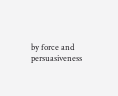by force and persuasiveness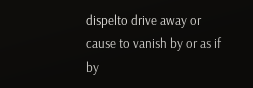dispelto drive away or cause to vanish by or as if by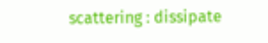scattering : dissipate